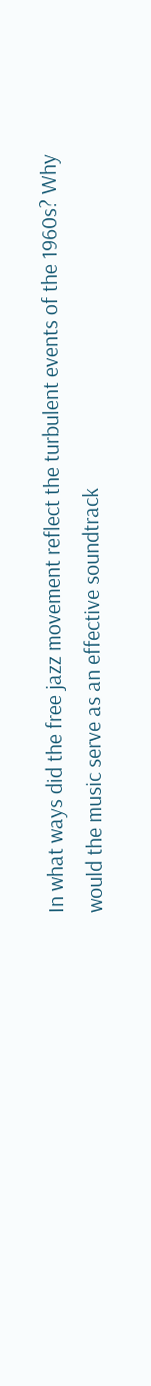In what ways did the free jazz movement reflect the turbulent events of the 1960s? Why would the music serve as an effective soundtrack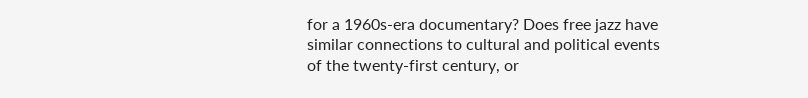for a 1960s-era documentary? Does free jazz have similar connections to cultural and political events of the twenty-first century, or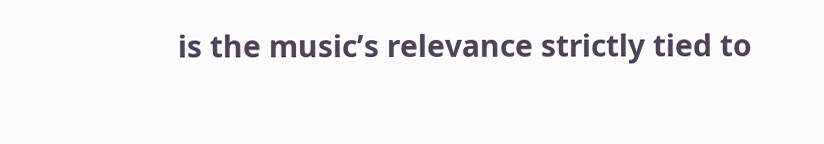is the music’s relevance strictly tied to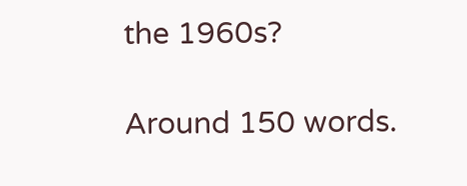the 1960s?

Around 150 words.